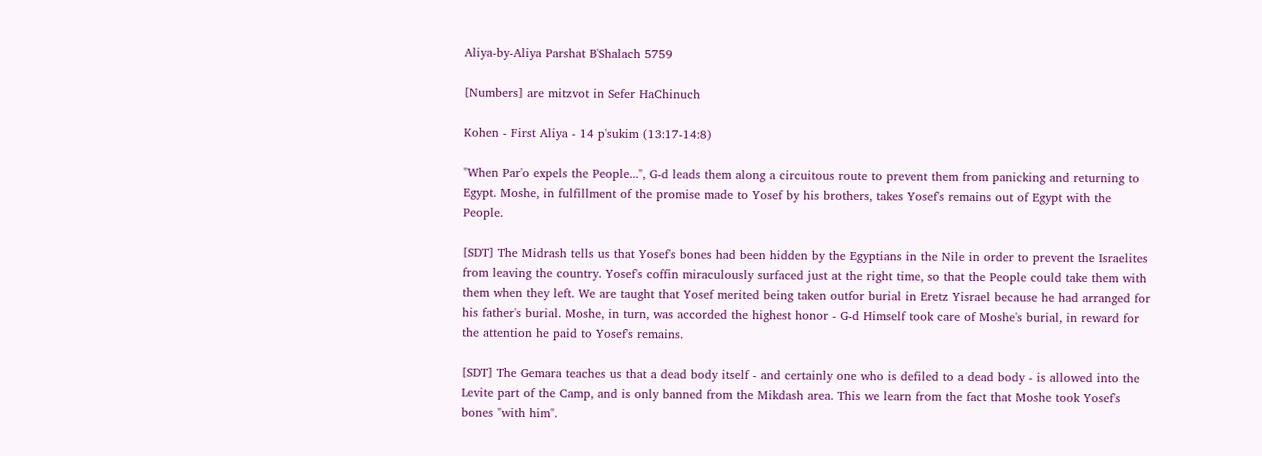Aliya-by-Aliya Parshat B'Shalach 5759

[Numbers] are mitzvot in Sefer HaChinuch

Kohen - First Aliya - 14 p'sukim (13:17-14:8)

"When Par'o expels the People...", G-d leads them along a circuitous route to prevent them from panicking and returning to Egypt. Moshe, in fulfillment of the promise made to Yosef by his brothers, takes Yosef's remains out of Egypt with the People.

[SDT] The Midrash tells us that Yosef's bones had been hidden by the Egyptians in the Nile in order to prevent the Israelites from leaving the country. Yosef's coffin miraculously surfaced just at the right time, so that the People could take them with them when they left. We are taught that Yosef merited being taken outfor burial in Eretz Yisrael because he had arranged for his father's burial. Moshe, in turn, was accorded the highest honor - G-d Himself took care of Moshe's burial, in reward for the attention he paid to Yosef's remains.

[SDT] The Gemara teaches us that a dead body itself - and certainly one who is defiled to a dead body - is allowed into the Levite part of the Camp, and is only banned from the Mikdash area. This we learn from the fact that Moshe took Yosef's bones "with him".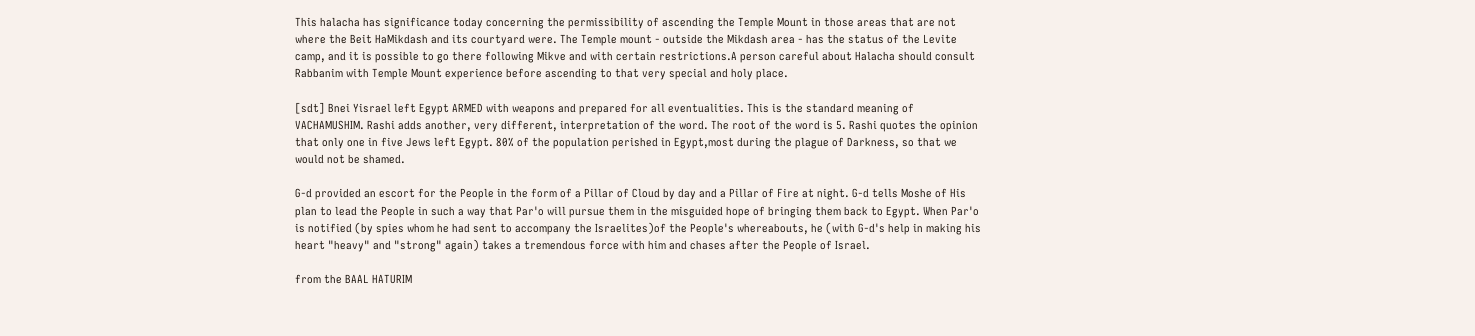This halacha has significance today concerning the permissibility of ascending the Temple Mount in those areas that are not where the Beit HaMikdash and its courtyard were. The Temple mount - outside the Mikdash area - has the status of the Levite camp, and it is possible to go there following Mikve and with certain restrictions.A person careful about Halacha should consult Rabbanim with Temple Mount experience before ascending to that very special and holy place.

[sdt] Bnei Yisrael left Egypt ARMED with weapons and prepared for all eventualities. This is the standard meaning of VACHAMUSHIM. Rashi adds another, very different, interpretation of the word. The root of the word is 5. Rashi quotes the opinion that only one in five Jews left Egypt. 80% of the population perished in Egypt,most during the plague of Darkness, so that we would not be shamed.

G-d provided an escort for the People in the form of a Pillar of Cloud by day and a Pillar of Fire at night. G-d tells Moshe of His plan to lead the People in such a way that Par'o will pursue them in the misguided hope of bringing them back to Egypt. When Par'o is notified (by spies whom he had sent to accompany the Israelites)of the People's whereabouts, he (with G-d's help in making his heart "heavy" and "strong" again) takes a tremendous force with him and chases after the People of Israel.

from the BAAL HATURIM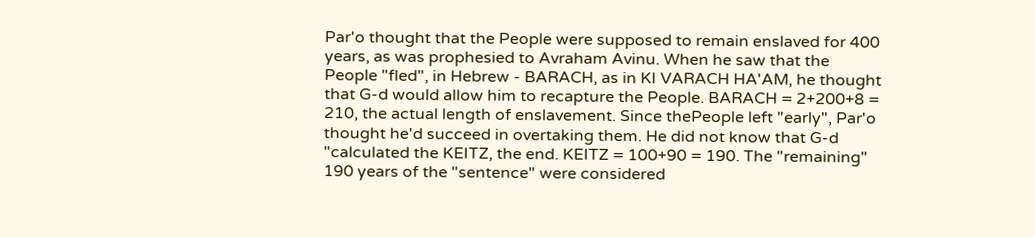Par'o thought that the People were supposed to remain enslaved for 400 years, as was prophesied to Avraham Avinu. When he saw that the People "fled", in Hebrew - BARACH, as in KI VARACH HA'AM, he thought that G-d would allow him to recapture the People. BARACH = 2+200+8 = 210, the actual length of enslavement. Since thePeople left "early", Par'o thought he'd succeed in overtaking them. He did not know that G-d "calculated the KEITZ, the end. KEITZ = 100+90 = 190. The "remaining" 190 years of the "sentence" were considered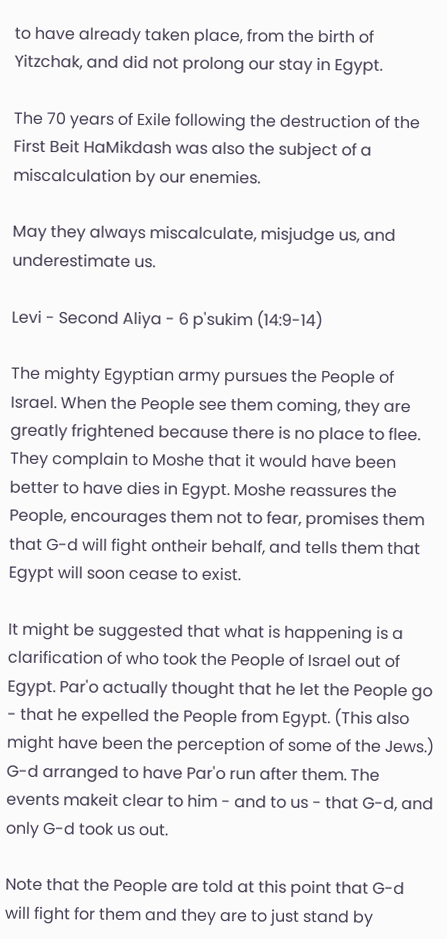to have already taken place, from the birth of Yitzchak, and did not prolong our stay in Egypt.

The 70 years of Exile following the destruction of the First Beit HaMikdash was also the subject of a miscalculation by our enemies.

May they always miscalculate, misjudge us, and underestimate us.

Levi - Second Aliya - 6 p'sukim (14:9-14)

The mighty Egyptian army pursues the People of Israel. When the People see them coming, they are greatly frightened because there is no place to flee. They complain to Moshe that it would have been better to have dies in Egypt. Moshe reassures the People, encourages them not to fear, promises them that G-d will fight ontheir behalf, and tells them that Egypt will soon cease to exist.

It might be suggested that what is happening is a clarification of who took the People of Israel out of Egypt. Par'o actually thought that he let the People go - that he expelled the People from Egypt. (This also might have been the perception of some of the Jews.) G-d arranged to have Par'o run after them. The events makeit clear to him - and to us - that G-d, and only G-d took us out.

Note that the People are told at this point that G-d will fight for them and they are to just stand by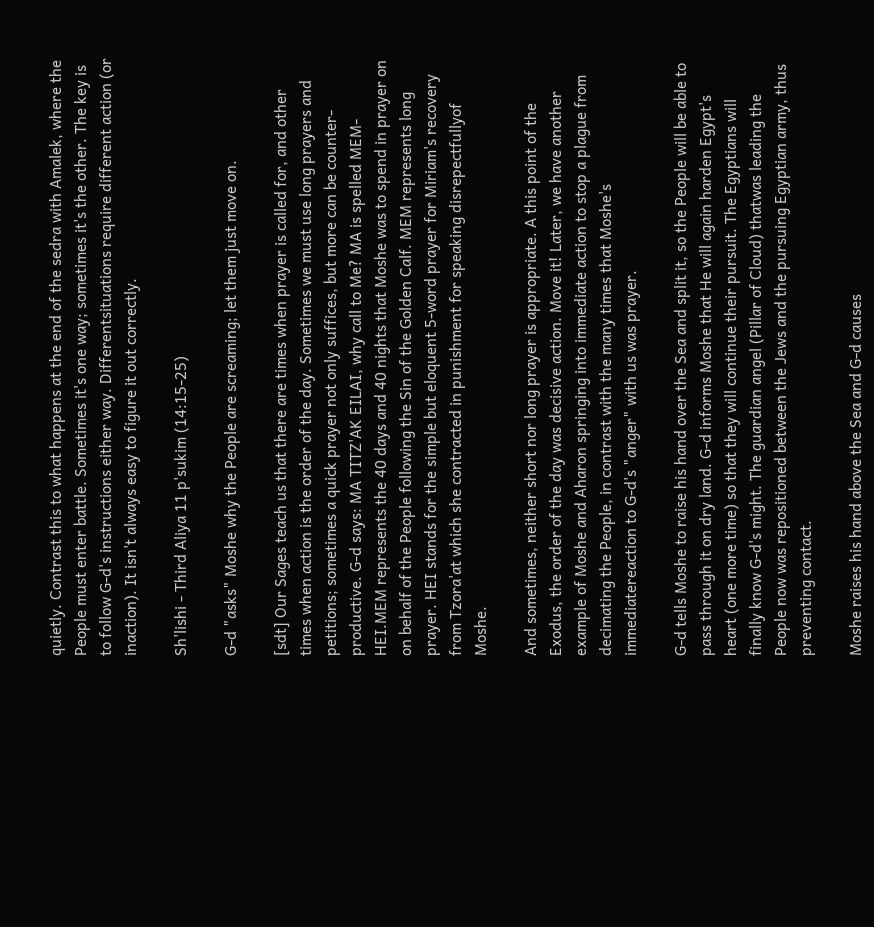quietly. Contrast this to what happens at the end of the sedra with Amalek, where the People must enter battle. Sometimes it's one way; sometimes it's the other. The key is to follow G-d's instructions either way. Differentsituations require different action (or inaction). It isn't always easy to figure it out correctly.

Sh'lishi - Third Aliya 11 p'sukim (14:15-25)

G-d "asks" Moshe why the People are screaming; let them just move on.

[sdt] Our Sages teach us that there are times when prayer is called for, and other times when action is the order of the day. Sometimes we must use long prayers and petitions; sometimes a quick prayer not only suffices, but more can be counter-productive. G-d says: MA TITZ'AK EILAI, why call to Me? MA is spelled MEM-HEI.MEM represents the 40 days and 40 nights that Moshe was to spend in prayer on on behalf of the People following the Sin of the Golden Calf. MEM represents long prayer. HEI stands for the simple but eloquent 5-word prayer for Miriam's recovery from Tzora'at which she contracted in punishment for speaking disrepectfullyof Moshe.

And sometimes, neither short nor long prayer is appropriate. A this point of the Exodus, the order of the day was decisive action. Move it! Later, we have another example of Moshe and Aharon springing into immediate action to stop a plague from decimating the People, in contrast with the many times that Moshe's immediatereaction to G-d's "anger" with us was prayer.

G-d tells Moshe to raise his hand over the Sea and split it, so the People will be able to pass through it on dry land. G-d informs Moshe that He will again harden Egypt's heart (one more time) so that they will continue their pursuit. The Egyptians will finally know G-d's might. The guardian angel (Pillar of Cloud) thatwas leading the People now was repositioned between the Jews and the pursuing Egyptian army, thus preventing contact.

Moshe raises his hand above the Sea and G-d causes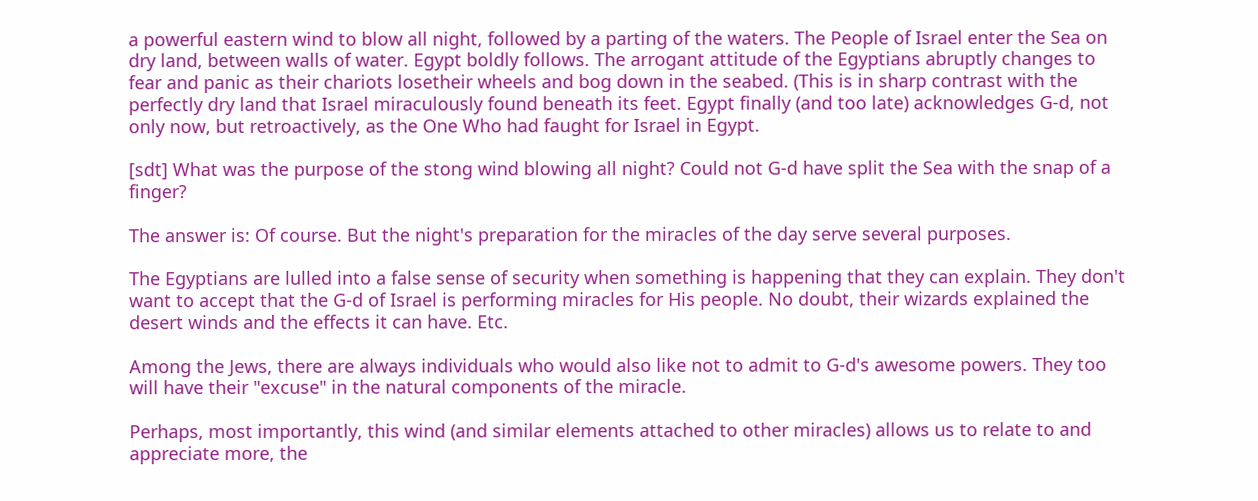a powerful eastern wind to blow all night, followed by a parting of the waters. The People of Israel enter the Sea on dry land, between walls of water. Egypt boldly follows. The arrogant attitude of the Egyptians abruptly changes to fear and panic as their chariots losetheir wheels and bog down in the seabed. (This is in sharp contrast with the perfectly dry land that Israel miraculously found beneath its feet. Egypt finally (and too late) acknowledges G-d, not only now, but retroactively, as the One Who had faught for Israel in Egypt.

[sdt] What was the purpose of the stong wind blowing all night? Could not G-d have split the Sea with the snap of a finger?

The answer is: Of course. But the night's preparation for the miracles of the day serve several purposes.

The Egyptians are lulled into a false sense of security when something is happening that they can explain. They don't want to accept that the G-d of Israel is performing miracles for His people. No doubt, their wizards explained the desert winds and the effects it can have. Etc.

Among the Jews, there are always individuals who would also like not to admit to G-d's awesome powers. They too will have their "excuse" in the natural components of the miracle.

Perhaps, most importantly, this wind (and similar elements attached to other miracles) allows us to relate to and appreciate more, the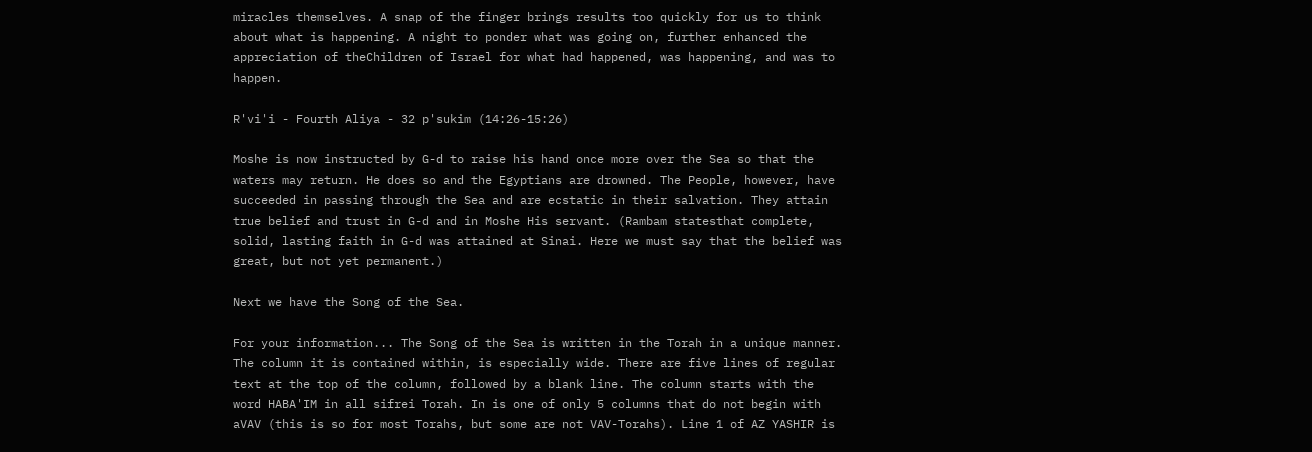miracles themselves. A snap of the finger brings results too quickly for us to think about what is happening. A night to ponder what was going on, further enhanced the appreciation of theChildren of Israel for what had happened, was happening, and was to happen.

R'vi'i - Fourth Aliya - 32 p'sukim (14:26-15:26)

Moshe is now instructed by G-d to raise his hand once more over the Sea so that the waters may return. He does so and the Egyptians are drowned. The People, however, have succeeded in passing through the Sea and are ecstatic in their salvation. They attain true belief and trust in G-d and in Moshe His servant. (Rambam statesthat complete, solid, lasting faith in G-d was attained at Sinai. Here we must say that the belief was great, but not yet permanent.)

Next we have the Song of the Sea.

For your information... The Song of the Sea is written in the Torah in a unique manner. The column it is contained within, is especially wide. There are five lines of regular text at the top of the column, followed by a blank line. The column starts with the word HABA'IM in all sifrei Torah. In is one of only 5 columns that do not begin with aVAV (this is so for most Torahs, but some are not VAV-Torahs). Line 1 of AZ YASHIR is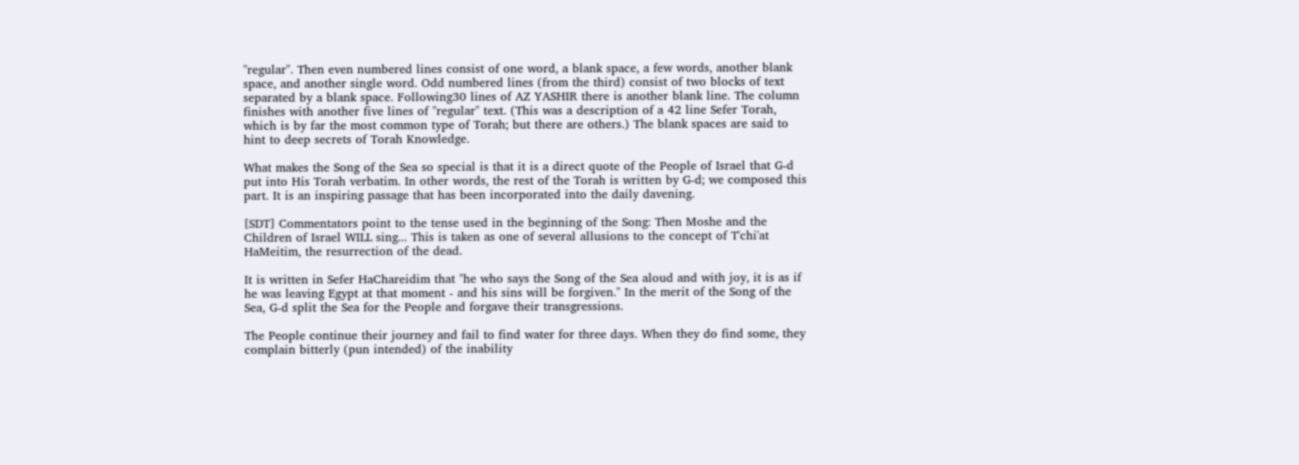"regular". Then even numbered lines consist of one word, a blank space, a few words, another blank space, and another single word. Odd numbered lines (from the third) consist of two blocks of text separated by a blank space. Following30 lines of AZ YASHIR there is another blank line. The column finishes with another five lines of "regular" text. (This was a description of a 42 line Sefer Torah, which is by far the most common type of Torah; but there are others.) The blank spaces are said to hint to deep secrets of Torah Knowledge.

What makes the Song of the Sea so special is that it is a direct quote of the People of Israel that G-d put into His Torah verbatim. In other words, the rest of the Torah is written by G-d; we composed this part. It is an inspiring passage that has been incorporated into the daily davening.

[SDT] Commentators point to the tense used in the beginning of the Song: Then Moshe and the Children of Israel WILL sing... This is taken as one of several allusions to the concept of T'chi'at HaMeitim, the resurrection of the dead.

It is written in Sefer HaChareidim that "he who says the Song of the Sea aloud and with joy, it is as if he was leaving Egypt at that moment - and his sins will be forgiven." In the merit of the Song of the Sea, G-d split the Sea for the People and forgave their transgressions.

The People continue their journey and fail to find water for three days. When they do find some, they complain bitterly (pun intended) of the inability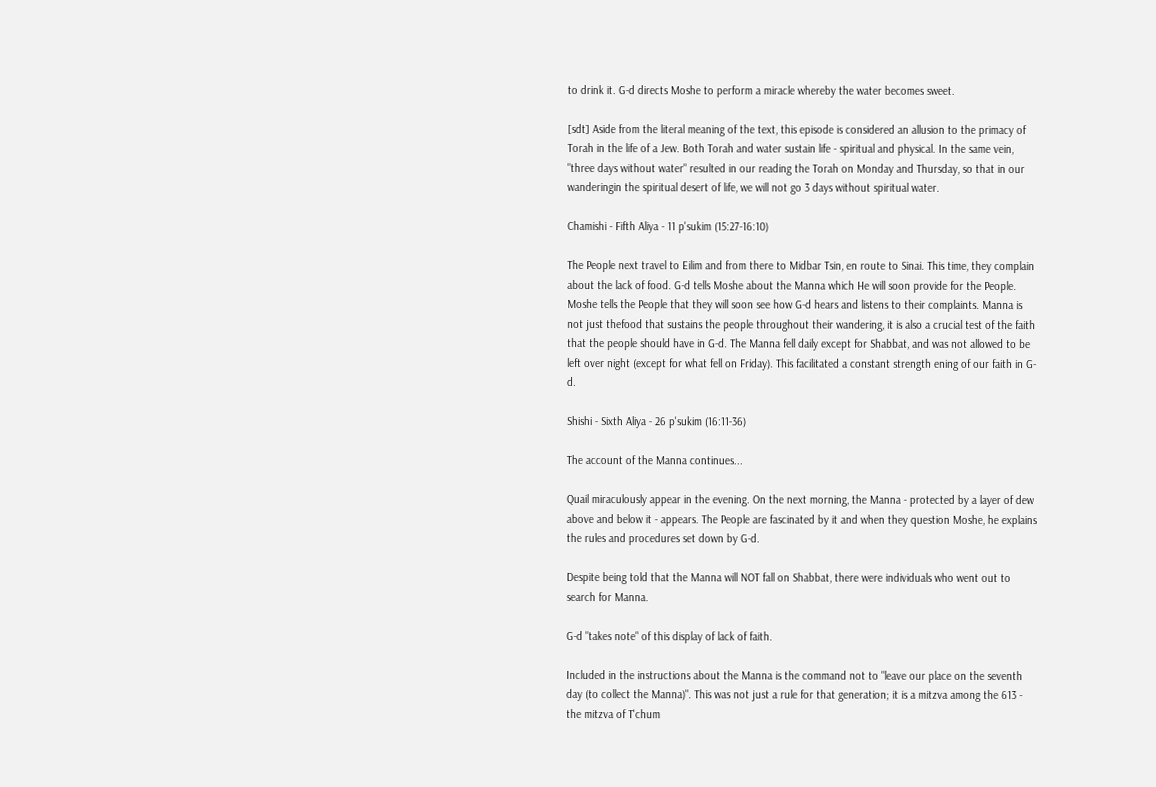to drink it. G-d directs Moshe to perform a miracle whereby the water becomes sweet.

[sdt] Aside from the literal meaning of the text, this episode is considered an allusion to the primacy of Torah in the life of a Jew. Both Torah and water sustain life - spiritual and physical. In the same vein, "three days without water" resulted in our reading the Torah on Monday and Thursday, so that in our wanderingin the spiritual desert of life, we will not go 3 days without spiritual water.

Chamishi - Fifth Aliya - 11 p'sukim (15:27-16:10)

The People next travel to Eilim and from there to Midbar Tsin, en route to Sinai. This time, they complain about the lack of food. G-d tells Moshe about the Manna which He will soon provide for the People. Moshe tells the People that they will soon see how G-d hears and listens to their complaints. Manna is not just thefood that sustains the people throughout their wandering, it is also a crucial test of the faith that the people should have in G-d. The Manna fell daily except for Shabbat, and was not allowed to be left over night (except for what fell on Friday). This facilitated a constant strength ening of our faith in G-d.

Shishi - Sixth Aliya - 26 p'sukim (16:11-36)

The account of the Manna continues...

Quail miraculously appear in the evening. On the next morning, the Manna - protected by a layer of dew above and below it - appears. The People are fascinated by it and when they question Moshe, he explains the rules and procedures set down by G-d.

Despite being told that the Manna will NOT fall on Shabbat, there were individuals who went out to search for Manna.

G-d "takes note" of this display of lack of faith.

Included in the instructions about the Manna is the command not to "leave our place on the seventh day (to collect the Manna)". This was not just a rule for that generation; it is a mitzva among the 613 - the mitzva of T'chum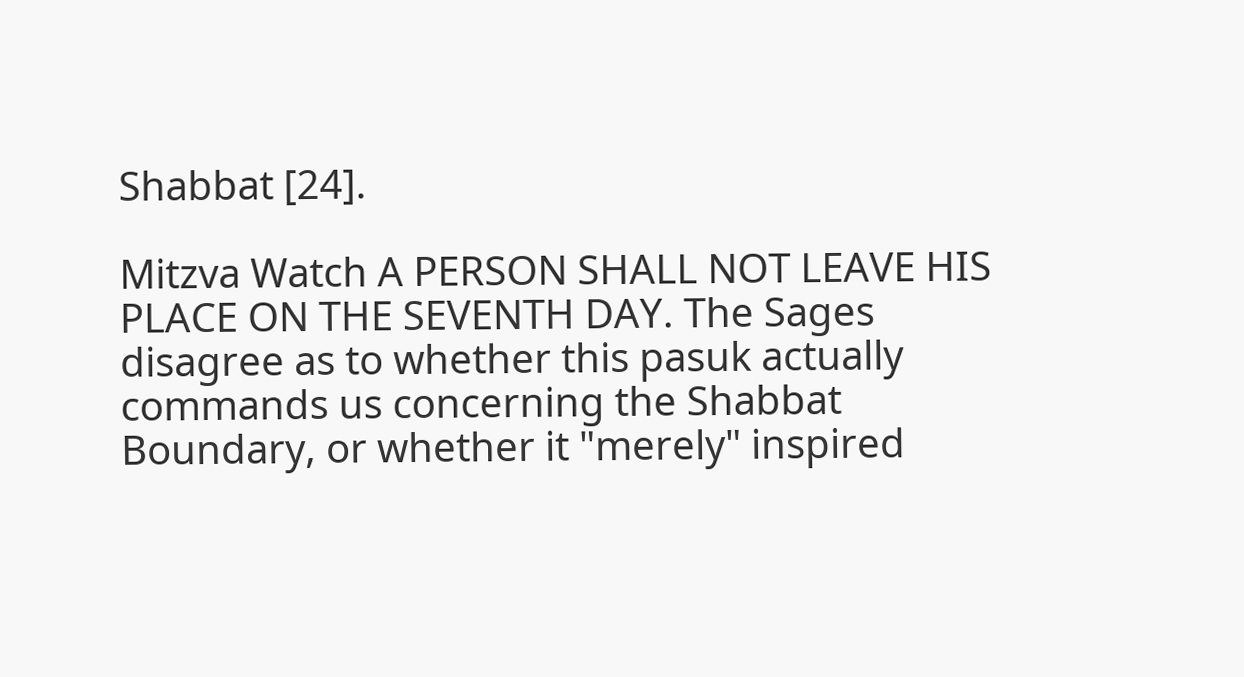Shabbat [24].

Mitzva Watch A PERSON SHALL NOT LEAVE HIS PLACE ON THE SEVENTH DAY. The Sages disagree as to whether this pasuk actually commands us concerning the Shabbat Boundary, or whether it "merely" inspired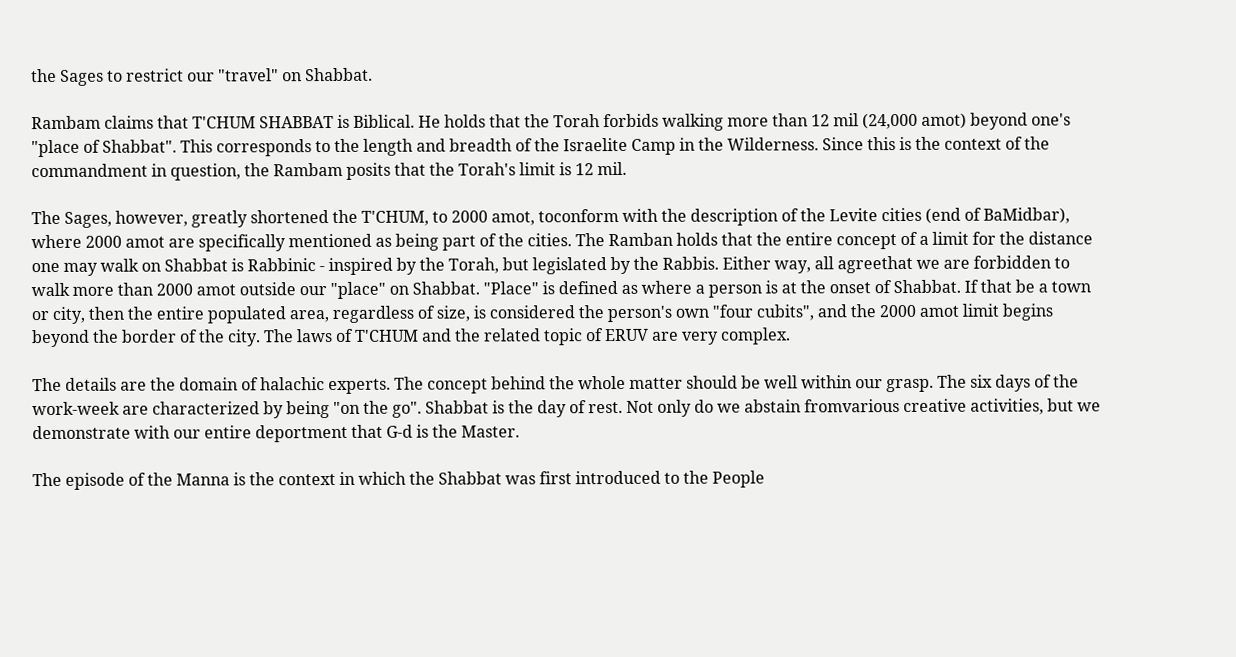the Sages to restrict our "travel" on Shabbat.

Rambam claims that T'CHUM SHABBAT is Biblical. He holds that the Torah forbids walking more than 12 mil (24,000 amot) beyond one's "place of Shabbat". This corresponds to the length and breadth of the Israelite Camp in the Wilderness. Since this is the context of the commandment in question, the Rambam posits that the Torah's limit is 12 mil.

The Sages, however, greatly shortened the T'CHUM, to 2000 amot, toconform with the description of the Levite cities (end of BaMidbar), where 2000 amot are specifically mentioned as being part of the cities. The Ramban holds that the entire concept of a limit for the distance one may walk on Shabbat is Rabbinic - inspired by the Torah, but legislated by the Rabbis. Either way, all agreethat we are forbidden to walk more than 2000 amot outside our "place" on Shabbat. "Place" is defined as where a person is at the onset of Shabbat. If that be a town or city, then the entire populated area, regardless of size, is considered the person's own "four cubits", and the 2000 amot limit begins beyond the border of the city. The laws of T'CHUM and the related topic of ERUV are very complex.

The details are the domain of halachic experts. The concept behind the whole matter should be well within our grasp. The six days of the work-week are characterized by being "on the go". Shabbat is the day of rest. Not only do we abstain fromvarious creative activities, but we demonstrate with our entire deportment that G-d is the Master.

The episode of the Manna is the context in which the Shabbat was first introduced to the People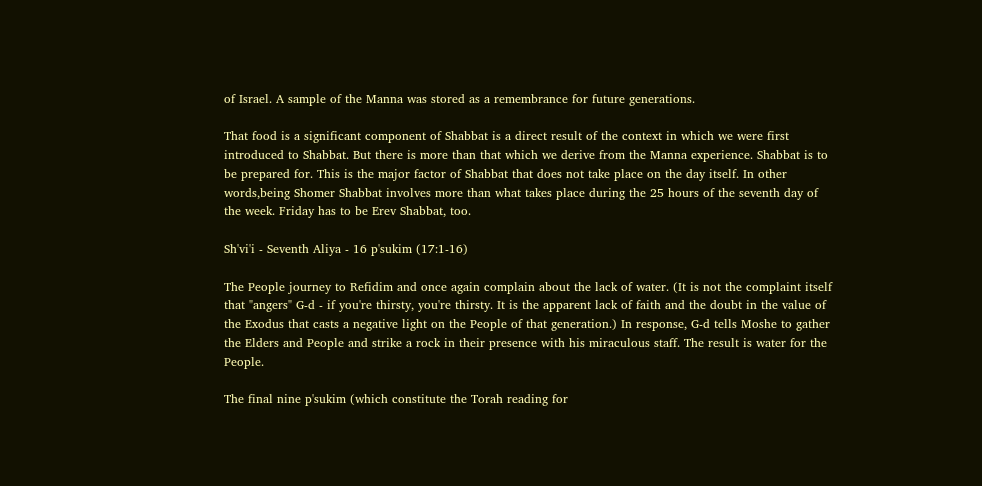of Israel. A sample of the Manna was stored as a remembrance for future generations.

That food is a significant component of Shabbat is a direct result of the context in which we were first introduced to Shabbat. But there is more than that which we derive from the Manna experience. Shabbat is to be prepared for. This is the major factor of Shabbat that does not take place on the day itself. In other words,being Shomer Shabbat involves more than what takes place during the 25 hours of the seventh day of the week. Friday has to be Erev Shabbat, too.

Sh'vi'i - Seventh Aliya - 16 p'sukim (17:1-16)

The People journey to Refidim and once again complain about the lack of water. (It is not the complaint itself that "angers" G-d - if you're thirsty, you're thirsty. It is the apparent lack of faith and the doubt in the value of the Exodus that casts a negative light on the People of that generation.) In response, G-d tells Moshe to gather the Elders and People and strike a rock in their presence with his miraculous staff. The result is water for the People.

The final nine p'sukim (which constitute the Torah reading for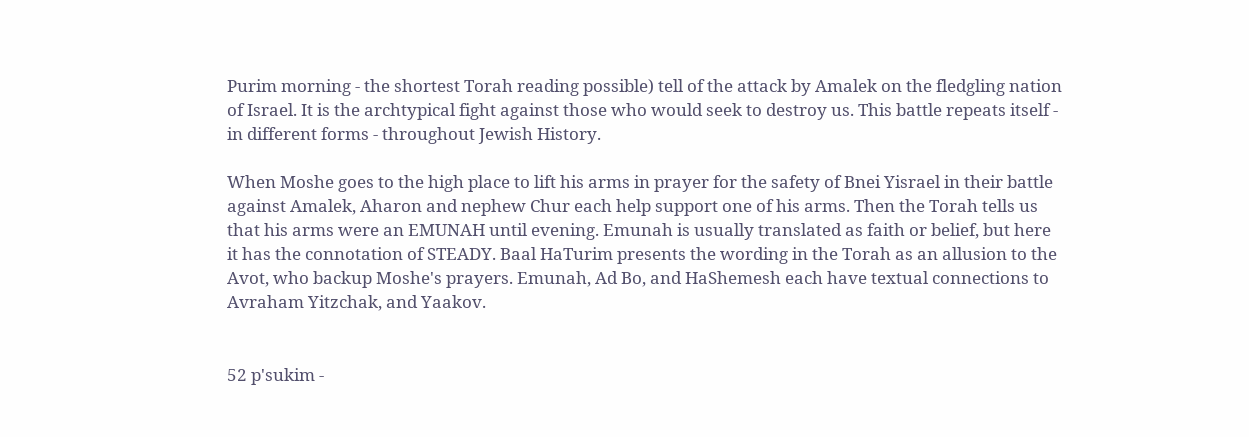Purim morning - the shortest Torah reading possible) tell of the attack by Amalek on the fledgling nation of Israel. It is the archtypical fight against those who would seek to destroy us. This battle repeats itself - in different forms - throughout Jewish History.

When Moshe goes to the high place to lift his arms in prayer for the safety of Bnei Yisrael in their battle against Amalek, Aharon and nephew Chur each help support one of his arms. Then the Torah tells us that his arms were an EMUNAH until evening. Emunah is usually translated as faith or belief, but here it has the connotation of STEADY. Baal HaTurim presents the wording in the Torah as an allusion to the Avot, who backup Moshe's prayers. Emunah, Ad Bo, and HaShemesh each have textual connections to Avraham Yitzchak, and Yaakov.


52 p'sukim -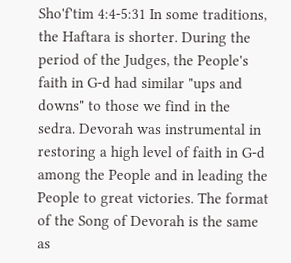Sho'f'tim 4:4-5:31 In some traditions, the Haftara is shorter. During the period of the Judges, the People's faith in G-d had similar "ups and downs" to those we find in the sedra. Devorah was instrumental in restoring a high level of faith in G-d among the People and in leading the People to great victories. The format of the Song of Devorah is the same as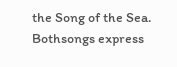the Song of the Sea. Bothsongs express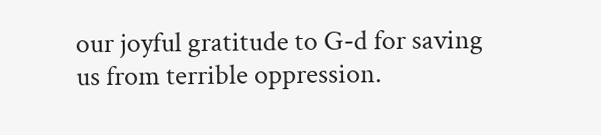our joyful gratitude to G-d for saving us from terrible oppression.